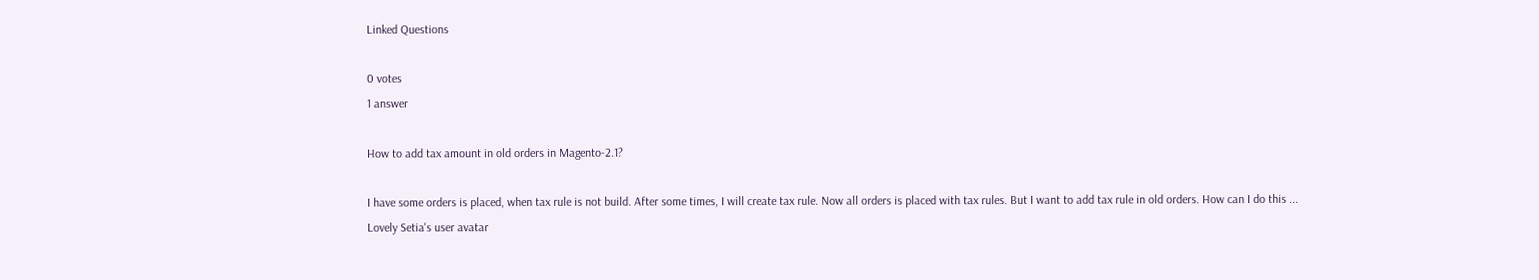Linked Questions

0 votes
1 answer

How to add tax amount in old orders in Magento-2.1?

I have some orders is placed, when tax rule is not build. After some times, I will create tax rule. Now all orders is placed with tax rules. But I want to add tax rule in old orders. How can I do this ...
Lovely Setia's user avatar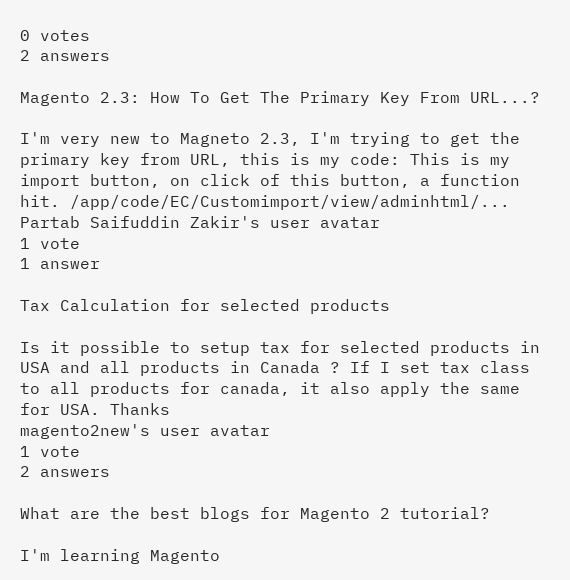0 votes
2 answers

Magento 2.3: How To Get The Primary Key From URL...?

I'm very new to Magneto 2.3, I'm trying to get the primary key from URL, this is my code: This is my import button, on click of this button, a function hit. /app/code/EC/Customimport/view/adminhtml/...
Partab Saifuddin Zakir's user avatar
1 vote
1 answer

Tax Calculation for selected products

Is it possible to setup tax for selected products in USA and all products in Canada ? If I set tax class to all products for canada, it also apply the same for USA. Thanks
magento2new's user avatar
1 vote
2 answers

What are the best blogs for Magento 2 tutorial?

I'm learning Magento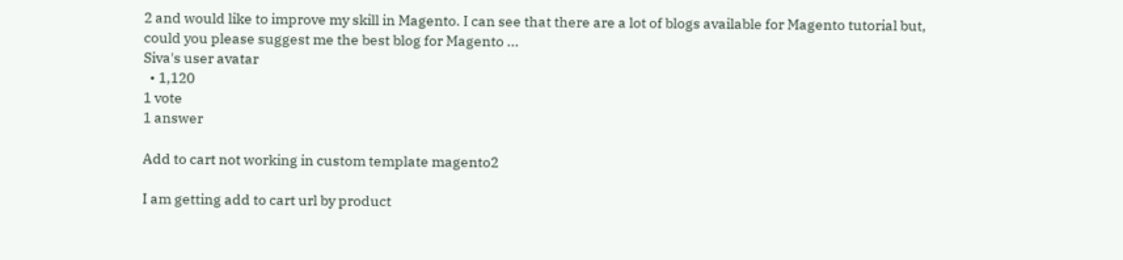2 and would like to improve my skill in Magento. I can see that there are a lot of blogs available for Magento tutorial but, could you please suggest me the best blog for Magento ...
Siva's user avatar
  • 1,120
1 vote
1 answer

Add to cart not working in custom template magento2

I am getting add to cart url by product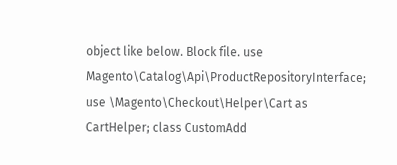object like below. Block file. use Magento\Catalog\Api\ProductRepositoryInterface; use \Magento\Checkout\Helper\Cart as CartHelper; class CustomAdd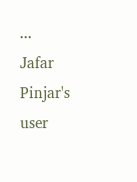...
Jafar Pinjar's user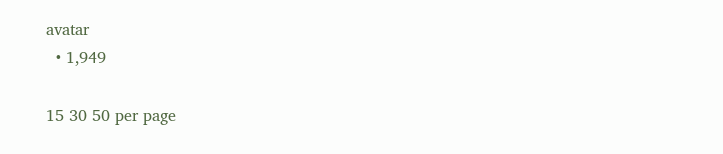avatar
  • 1,949

15 30 50 per page